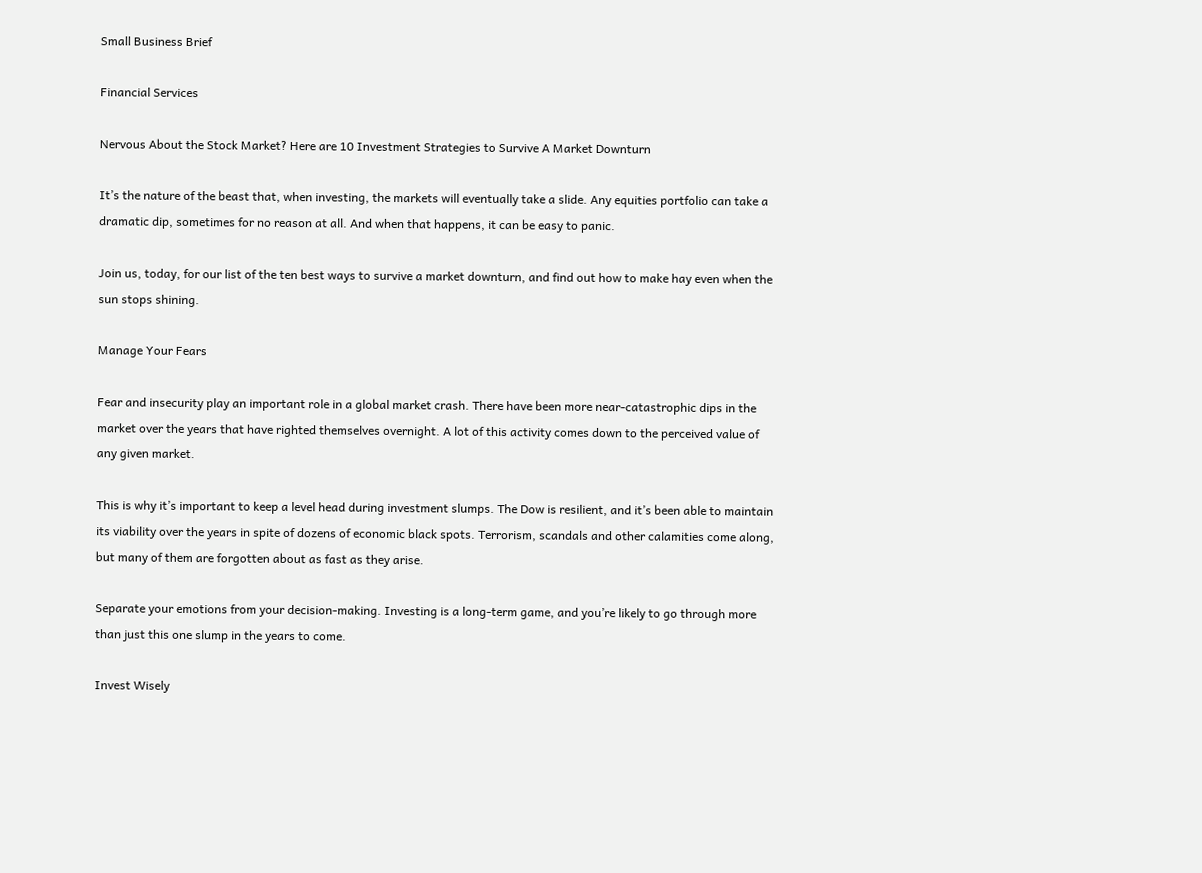Small Business Brief

Financial Services

Nervous About the Stock Market? Here are 10 Investment Strategies to Survive A Market Downturn

It’s the nature of the beast that, when investing, the markets will eventually take a slide. Any equities portfolio can take a dramatic dip, sometimes for no reason at all. And when that happens, it can be easy to panic.

Join us, today, for our list of the ten best ways to survive a market downturn, and find out how to make hay even when the sun stops shining.

Manage Your Fears

Fear and insecurity play an important role in a global market crash. There have been more near-catastrophic dips in the market over the years that have righted themselves overnight. A lot of this activity comes down to the perceived value of any given market.

This is why it’s important to keep a level head during investment slumps. The Dow is resilient, and it’s been able to maintain its viability over the years in spite of dozens of economic black spots. Terrorism, scandals and other calamities come along, but many of them are forgotten about as fast as they arise.

Separate your emotions from your decision-making. Investing is a long-term game, and you’re likely to go through more than just this one slump in the years to come.

Invest Wisely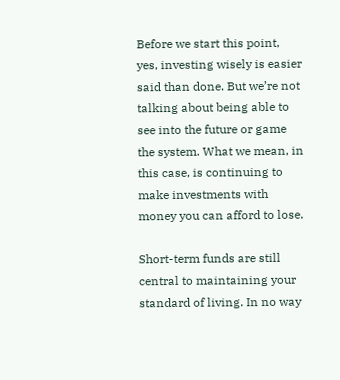Before we start this point, yes, investing wisely is easier said than done. But we’re not talking about being able to see into the future or game the system. What we mean, in this case, is continuing to make investments with money you can afford to lose.

Short-term funds are still central to maintaining your standard of living. In no way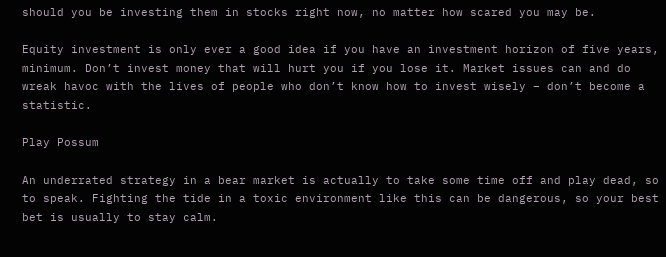should you be investing them in stocks right now, no matter how scared you may be.

Equity investment is only ever a good idea if you have an investment horizon of five years, minimum. Don’t invest money that will hurt you if you lose it. Market issues can and do wreak havoc with the lives of people who don’t know how to invest wisely – don’t become a statistic.

Play Possum

An underrated strategy in a bear market is actually to take some time off and play dead, so to speak. Fighting the tide in a toxic environment like this can be dangerous, so your best bet is usually to stay calm.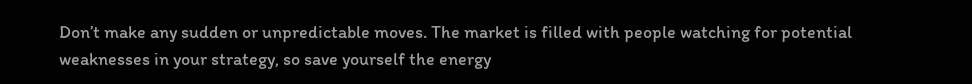Don’t make any sudden or unpredictable moves. The market is filled with people watching for potential weaknesses in your strategy, so save yourself the energy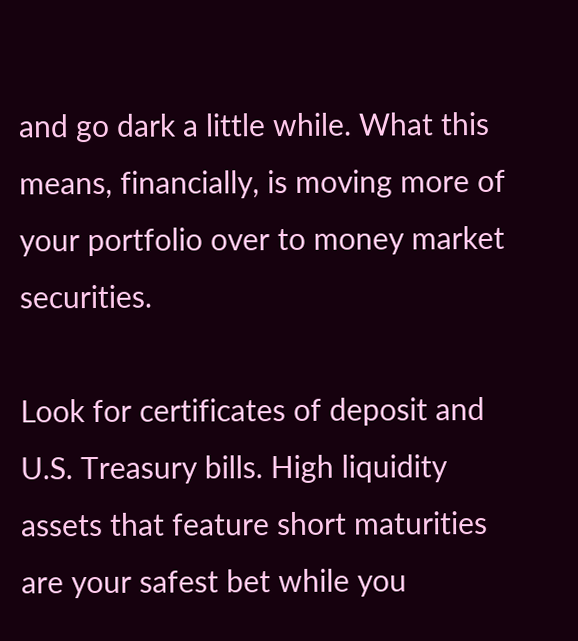and go dark a little while. What this means, financially, is moving more of your portfolio over to money market securities.

Look for certificates of deposit and U.S. Treasury bills. High liquidity assets that feature short maturities are your safest bet while you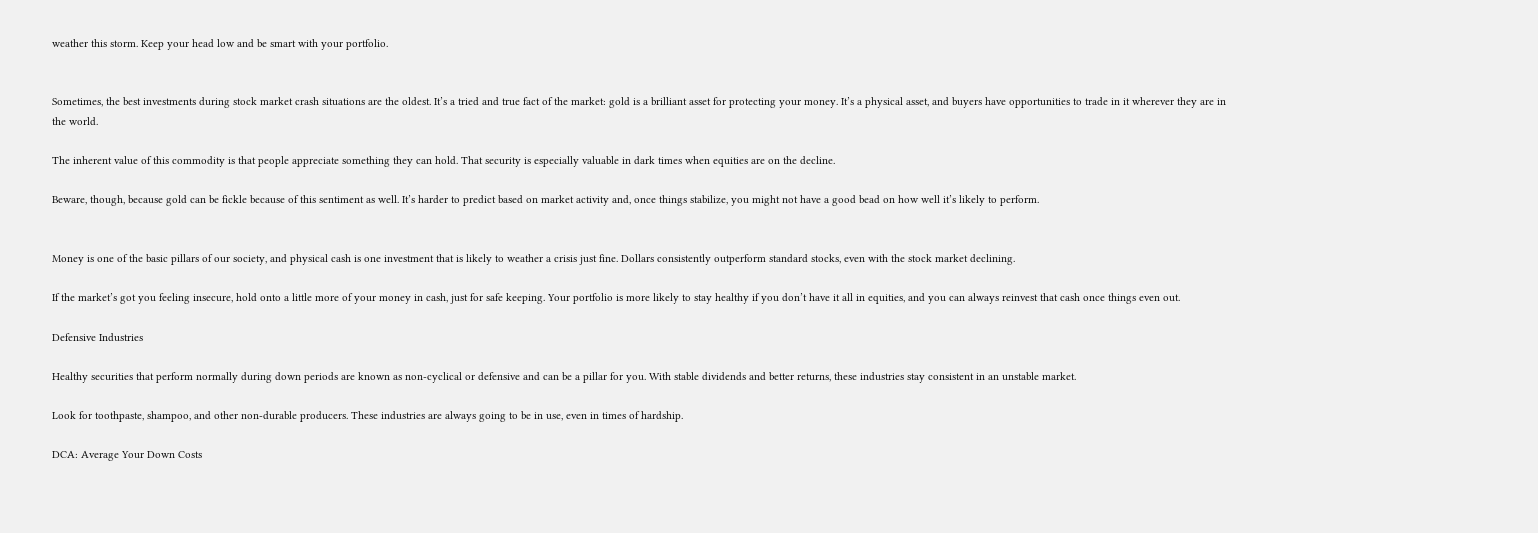weather this storm. Keep your head low and be smart with your portfolio.


Sometimes, the best investments during stock market crash situations are the oldest. It’s a tried and true fact of the market: gold is a brilliant asset for protecting your money. It’s a physical asset, and buyers have opportunities to trade in it wherever they are in the world.

The inherent value of this commodity is that people appreciate something they can hold. That security is especially valuable in dark times when equities are on the decline.

Beware, though, because gold can be fickle because of this sentiment as well. It’s harder to predict based on market activity and, once things stabilize, you might not have a good bead on how well it’s likely to perform.


Money is one of the basic pillars of our society, and physical cash is one investment that is likely to weather a crisis just fine. Dollars consistently outperform standard stocks, even with the stock market declining.

If the market’s got you feeling insecure, hold onto a little more of your money in cash, just for safe keeping. Your portfolio is more likely to stay healthy if you don’t have it all in equities, and you can always reinvest that cash once things even out.

Defensive Industries

Healthy securities that perform normally during down periods are known as non-cyclical or defensive and can be a pillar for you. With stable dividends and better returns, these industries stay consistent in an unstable market.

Look for toothpaste, shampoo, and other non-durable producers. These industries are always going to be in use, even in times of hardship.

DCA: Average Your Down Costs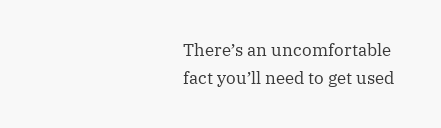There’s an uncomfortable fact you’ll need to get used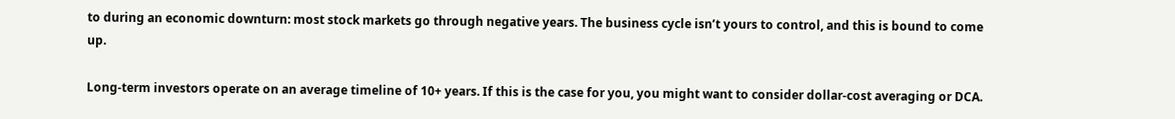to during an economic downturn: most stock markets go through negative years. The business cycle isn’t yours to control, and this is bound to come up.

Long-term investors operate on an average timeline of 10+ years. If this is the case for you, you might want to consider dollar-cost averaging or DCA.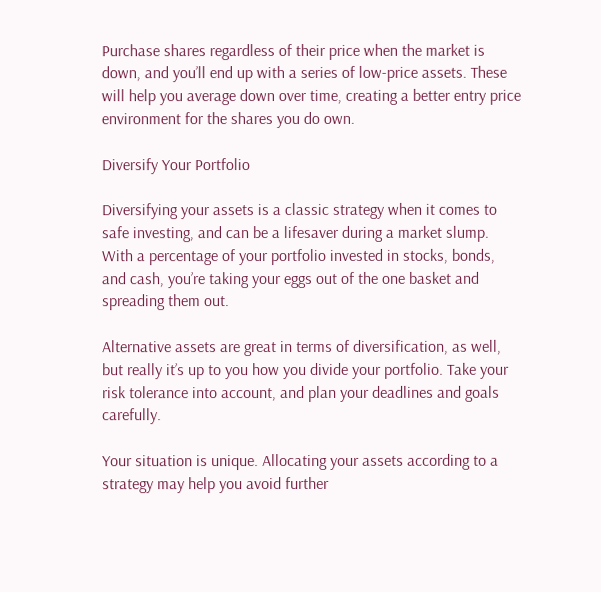Purchase shares regardless of their price when the market is down, and you’ll end up with a series of low-price assets. These will help you average down over time, creating a better entry price environment for the shares you do own.

Diversify Your Portfolio

Diversifying your assets is a classic strategy when it comes to safe investing, and can be a lifesaver during a market slump. With a percentage of your portfolio invested in stocks, bonds, and cash, you’re taking your eggs out of the one basket and spreading them out.

Alternative assets are great in terms of diversification, as well, but really it’s up to you how you divide your portfolio. Take your risk tolerance into account, and plan your deadlines and goals carefully.

Your situation is unique. Allocating your assets according to a strategy may help you avoid further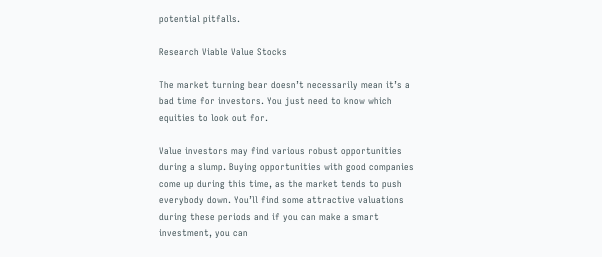potential pitfalls.

Research Viable Value Stocks

The market turning bear doesn’t necessarily mean it’s a bad time for investors. You just need to know which equities to look out for.

Value investors may find various robust opportunities during a slump. Buying opportunities with good companies come up during this time, as the market tends to push everybody down. You’ll find some attractive valuations during these periods and if you can make a smart investment, you can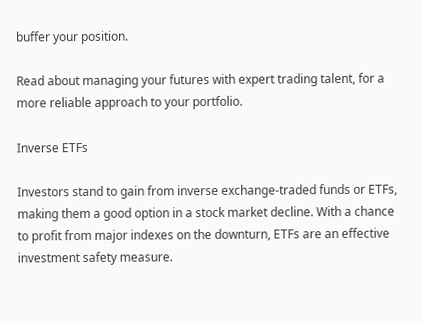buffer your position.

Read about managing your futures with expert trading talent, for a more reliable approach to your portfolio.

Inverse ETFs

Investors stand to gain from inverse exchange-traded funds or ETFs, making them a good option in a stock market decline. With a chance to profit from major indexes on the downturn, ETFs are an effective investment safety measure.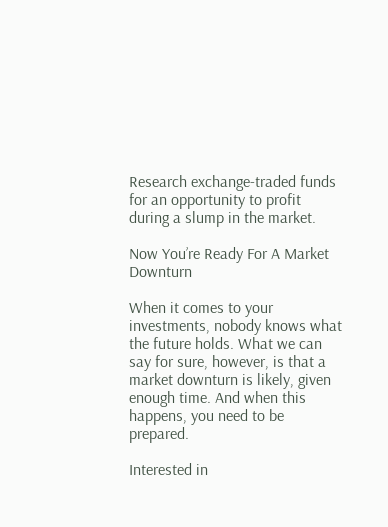Research exchange-traded funds for an opportunity to profit during a slump in the market.

Now You’re Ready For A Market Downturn

When it comes to your investments, nobody knows what the future holds. What we can say for sure, however, is that a market downturn is likely, given enough time. And when this happens, you need to be prepared.

Interested in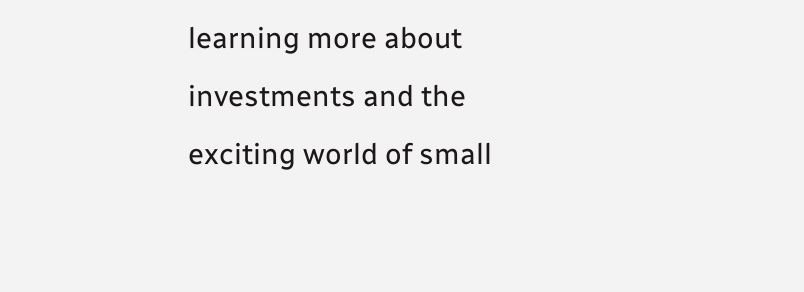learning more about investments and the exciting world of small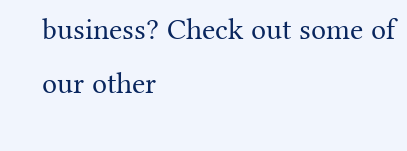business? Check out some of our other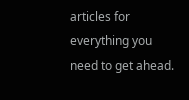articles for everything you need to get ahead.